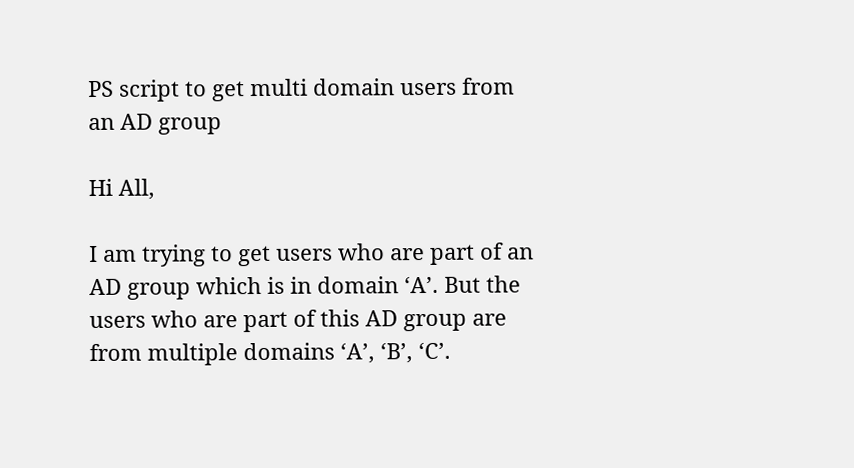PS script to get multi domain users from an AD group

Hi All,

I am trying to get users who are part of an AD group which is in domain ‘A’. But the users who are part of this AD group are from multiple domains ‘A’, ‘B’, ‘C’.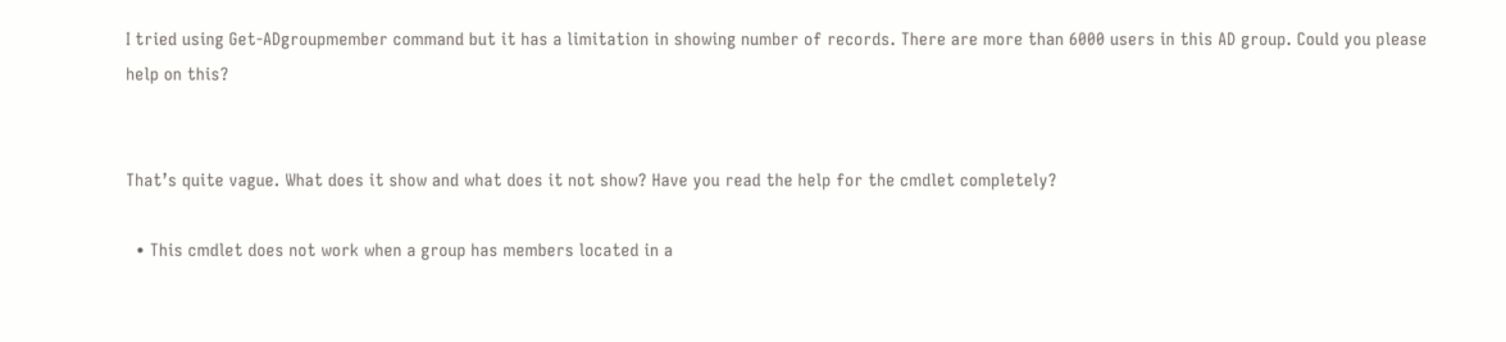I tried using Get-ADgroupmember command but it has a limitation in showing number of records. There are more than 6000 users in this AD group. Could you please help on this?


That’s quite vague. What does it show and what does it not show? Have you read the help for the cmdlet completely?

  • This cmdlet does not work when a group has members located in a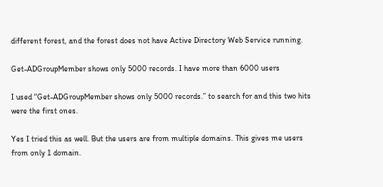different forest, and the forest does not have Active Directory Web Service running.

Get-ADGroupMember shows only 5000 records. I have more than 6000 users

I used “Get-ADGroupMember shows only 5000 records.” to search for and this two hits were the first ones.

Yes I tried this as well. But the users are from multiple domains. This gives me users from only 1 domain.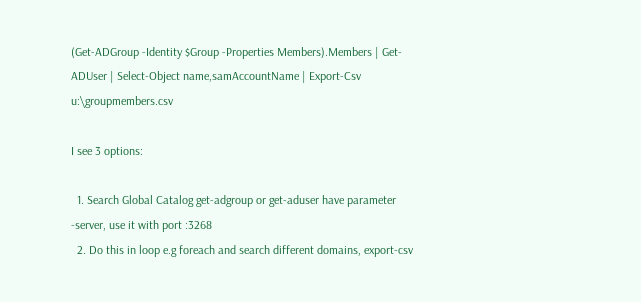(Get-ADGroup -Identity $Group -Properties Members).Members | Get-ADUser | Select-Object name,samAccountName | Export-Csv u:\groupmembers.csv

I see 3 options:

  1. Search Global Catalog get-adgroup or get-aduser have parameter -server, use it with port :3268
  2. Do this in loop e.g foreach and search different domains, export-csv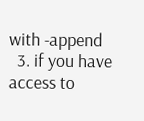with -append
  3. if you have access to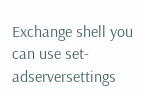Exchange shell you can use set-adserversettings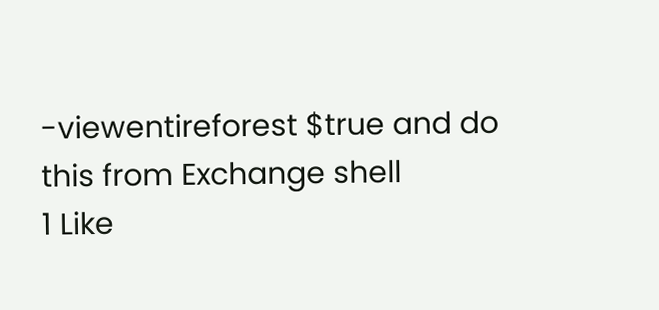-viewentireforest $true and do this from Exchange shell
1 Like